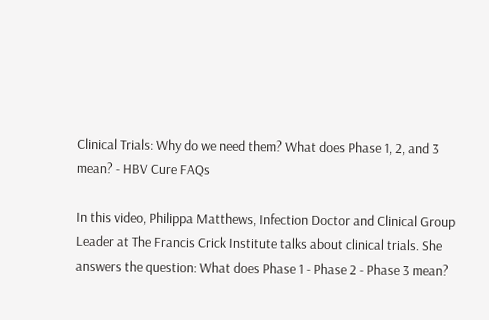Clinical Trials: Why do we need them? What does Phase 1, 2, and 3 mean? - HBV Cure FAQs

In this video, Philippa Matthews, Infection Doctor and Clinical Group Leader at The Francis Crick Institute talks about clinical trials. She answers the question: What does Phase 1 - Phase 2 - Phase 3 mean?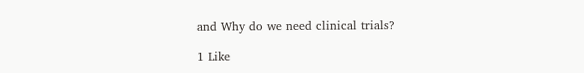and Why do we need clinical trials?

1 Like